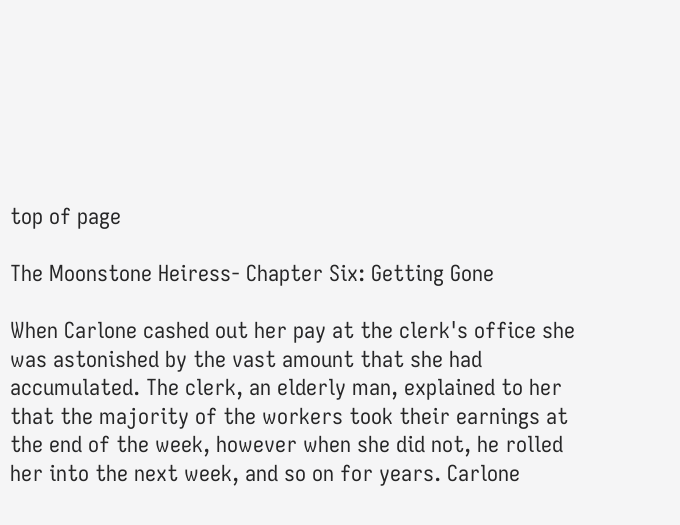top of page

The Moonstone Heiress- Chapter Six: Getting Gone

When Carlone cashed out her pay at the clerk's office she was astonished by the vast amount that she had accumulated. The clerk, an elderly man, explained to her that the majority of the workers took their earnings at the end of the week, however when she did not, he rolled her into the next week, and so on for years. Carlone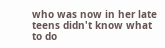who was now in her late teens didn't know what to do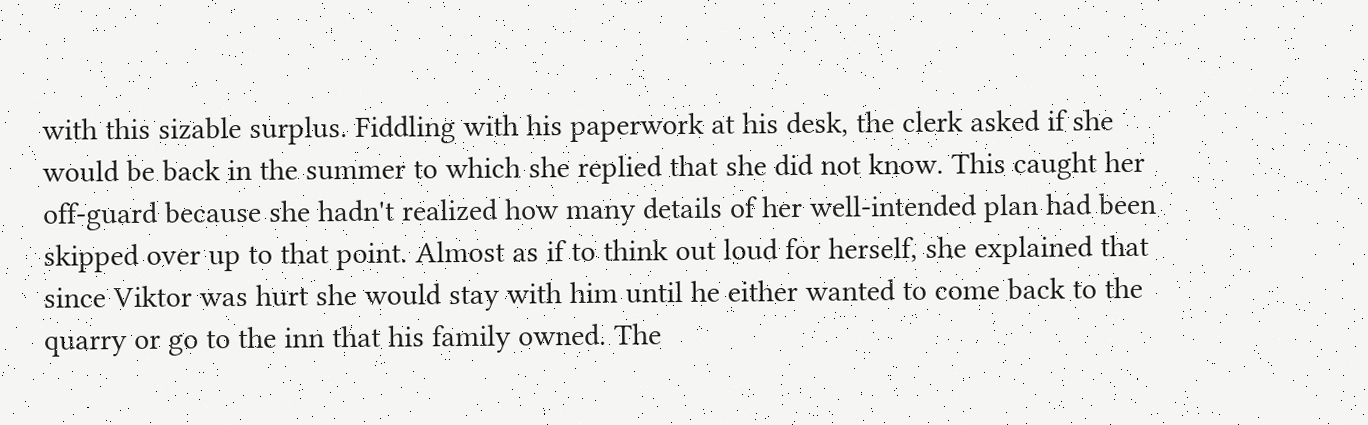with this sizable surplus. Fiddling with his paperwork at his desk, the clerk asked if she would be back in the summer to which she replied that she did not know. This caught her off-guard because she hadn't realized how many details of her well-intended plan had been skipped over up to that point. Almost as if to think out loud for herself, she explained that since Viktor was hurt she would stay with him until he either wanted to come back to the quarry or go to the inn that his family owned. The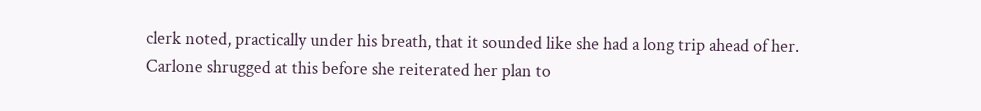clerk noted, practically under his breath, that it sounded like she had a long trip ahead of her. Carlone shrugged at this before she reiterated her plan to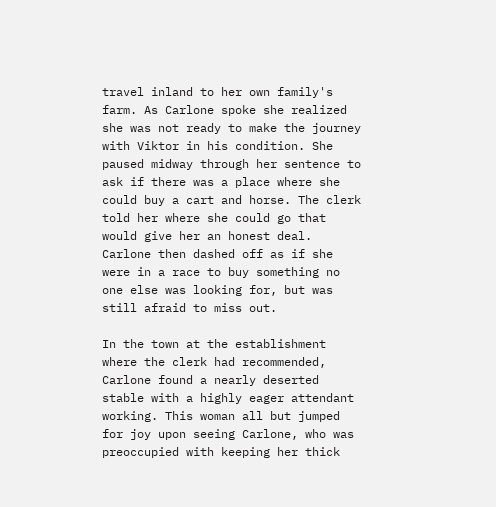travel inland to her own family's farm. As Carlone spoke she realized she was not ready to make the journey with Viktor in his condition. She paused midway through her sentence to ask if there was a place where she could buy a cart and horse. The clerk told her where she could go that would give her an honest deal. Carlone then dashed off as if she were in a race to buy something no one else was looking for, but was still afraid to miss out.

In the town at the establishment where the clerk had recommended, Carlone found a nearly deserted stable with a highly eager attendant working. This woman all but jumped for joy upon seeing Carlone, who was preoccupied with keeping her thick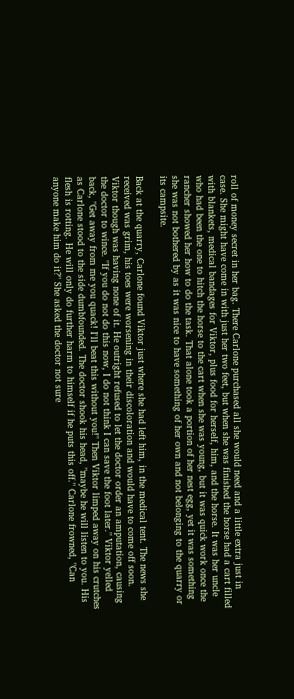roll of money secret in her bag. There Carlone purchased all she would need and a little extra just in case. She might have come in with just her two feet, but when she was finished the horse had a cart filled with blankets, medical bandages for Viktor, plus food for herself, him, and the horse. It was her uncle who had been the one to hitch the horse to the cart when she was young, but it was quick work once the rancher showed her how to do the task. That alone took a portion of her nest egg, yet it was something she was not bothered by as it was nice to have something of her own and not belonging to the quarry or its campsite.

Back at the quarry, Carlone found Viktor just where she had left him, in the medical tent. The news she received was grim, his toes were worsening in their discoloration and would have to come off soon. Viktor though was having none of it. He outright refused to let the doctor order an amputation, causing the doctor to wince. "If you do not do this now, I do not think I can save the foot later." Viktor yelled back, "Get away from me you quack! I'll beat this without you!" Then Viktor limped away on his crutches as Carlone stood to the side dumbfounded. The doctor shook his head, "maybe he will listen to you. His flesh is rotting. He will only do further harm to himself if he puts this off." Carlone frowned, "Can anyone make him do it?" She asked the doctor not sure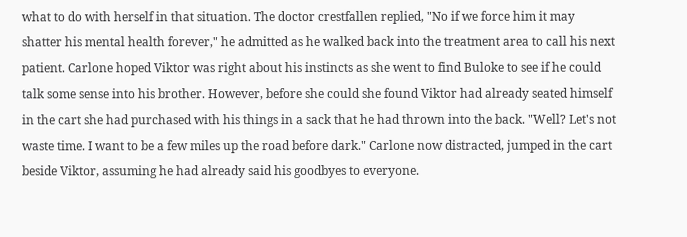what to do with herself in that situation. The doctor crestfallen replied, "No if we force him it may shatter his mental health forever," he admitted as he walked back into the treatment area to call his next patient. Carlone hoped Viktor was right about his instincts as she went to find Buloke to see if he could talk some sense into his brother. However, before she could she found Viktor had already seated himself in the cart she had purchased with his things in a sack that he had thrown into the back. "Well? Let's not waste time. I want to be a few miles up the road before dark." Carlone now distracted, jumped in the cart beside Viktor, assuming he had already said his goodbyes to everyone.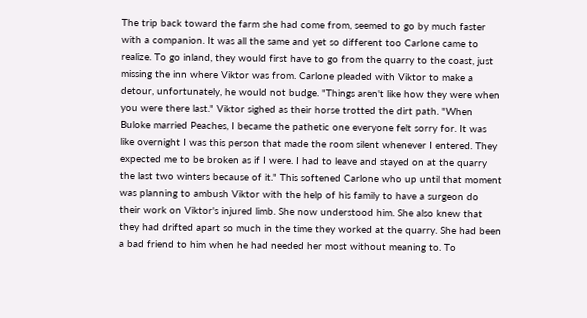The trip back toward the farm she had come from, seemed to go by much faster with a companion. It was all the same and yet so different too Carlone came to realize. To go inland, they would first have to go from the quarry to the coast, just missing the inn where Viktor was from. Carlone pleaded with Viktor to make a detour, unfortunately, he would not budge. "Things aren't like how they were when you were there last." Viktor sighed as their horse trotted the dirt path. "When Buloke married Peaches, I became the pathetic one everyone felt sorry for. It was like overnight I was this person that made the room silent whenever I entered. They expected me to be broken as if I were. I had to leave and stayed on at the quarry the last two winters because of it." This softened Carlone who up until that moment was planning to ambush Viktor with the help of his family to have a surgeon do their work on Viktor's injured limb. She now understood him. She also knew that they had drifted apart so much in the time they worked at the quarry. She had been a bad friend to him when he had needed her most without meaning to. To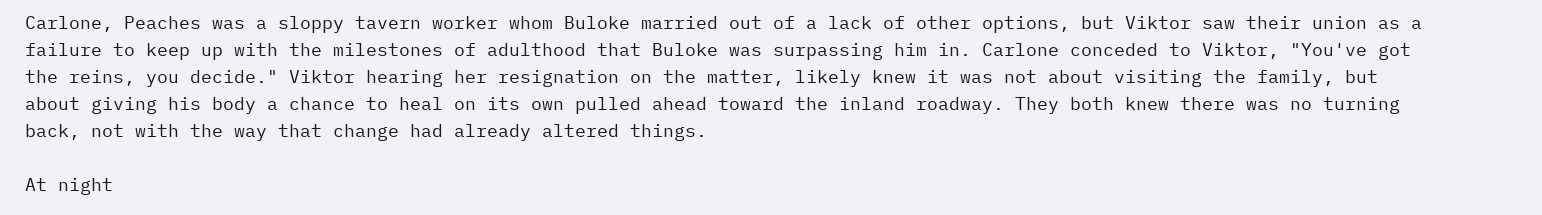Carlone, Peaches was a sloppy tavern worker whom Buloke married out of a lack of other options, but Viktor saw their union as a failure to keep up with the milestones of adulthood that Buloke was surpassing him in. Carlone conceded to Viktor, "You've got the reins, you decide." Viktor hearing her resignation on the matter, likely knew it was not about visiting the family, but about giving his body a chance to heal on its own pulled ahead toward the inland roadway. They both knew there was no turning back, not with the way that change had already altered things.

At night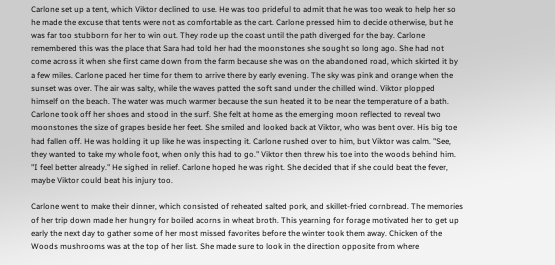Carlone set up a tent, which Viktor declined to use. He was too prideful to admit that he was too weak to help her so he made the excuse that tents were not as comfortable as the cart. Carlone pressed him to decide otherwise, but he was far too stubborn for her to win out. They rode up the coast until the path diverged for the bay. Carlone remembered this was the place that Sara had told her had the moonstones she sought so long ago. She had not come across it when she first came down from the farm because she was on the abandoned road, which skirted it by a few miles. Carlone paced her time for them to arrive there by early evening. The sky was pink and orange when the sunset was over. The air was salty, while the waves patted the soft sand under the chilled wind. Viktor plopped himself on the beach. The water was much warmer because the sun heated it to be near the temperature of a bath. Carlone took off her shoes and stood in the surf. She felt at home as the emerging moon reflected to reveal two moonstones the size of grapes beside her feet. She smiled and looked back at Viktor, who was bent over. His big toe had fallen off. He was holding it up like he was inspecting it. Carlone rushed over to him, but Viktor was calm. "See, they wanted to take my whole foot, when only this had to go." Viktor then threw his toe into the woods behind him. "I feel better already." He sighed in relief. Carlone hoped he was right. She decided that if she could beat the fever, maybe Viktor could beat his injury too.

Carlone went to make their dinner, which consisted of reheated salted pork, and skillet-fried cornbread. The memories of her trip down made her hungry for boiled acorns in wheat broth. This yearning for forage motivated her to get up early the next day to gather some of her most missed favorites before the winter took them away. Chicken of the Woods mushrooms was at the top of her list. She made sure to look in the direction opposite from where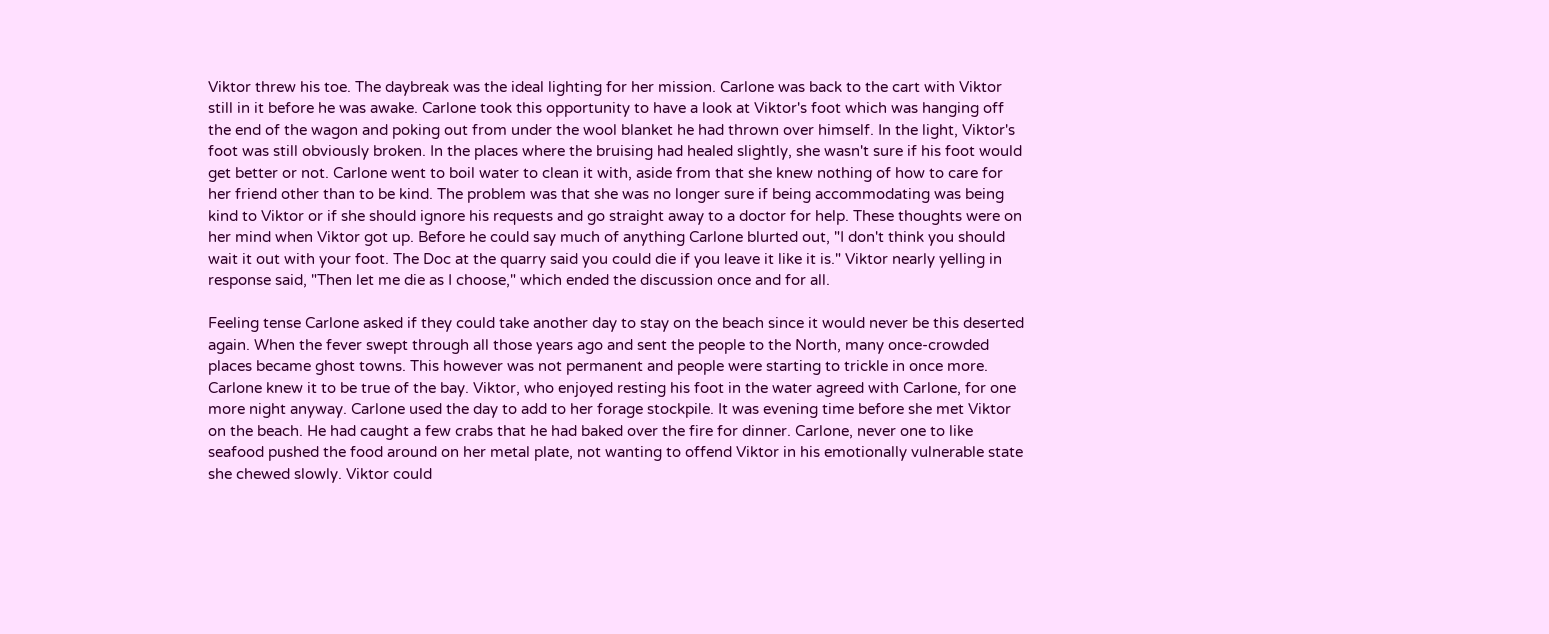Viktor threw his toe. The daybreak was the ideal lighting for her mission. Carlone was back to the cart with Viktor still in it before he was awake. Carlone took this opportunity to have a look at Viktor's foot which was hanging off the end of the wagon and poking out from under the wool blanket he had thrown over himself. In the light, Viktor's foot was still obviously broken. In the places where the bruising had healed slightly, she wasn't sure if his foot would get better or not. Carlone went to boil water to clean it with, aside from that she knew nothing of how to care for her friend other than to be kind. The problem was that she was no longer sure if being accommodating was being kind to Viktor or if she should ignore his requests and go straight away to a doctor for help. These thoughts were on her mind when Viktor got up. Before he could say much of anything Carlone blurted out, "I don't think you should wait it out with your foot. The Doc at the quarry said you could die if you leave it like it is." Viktor nearly yelling in response said, "Then let me die as I choose," which ended the discussion once and for all.

Feeling tense Carlone asked if they could take another day to stay on the beach since it would never be this deserted again. When the fever swept through all those years ago and sent the people to the North, many once-crowded places became ghost towns. This however was not permanent and people were starting to trickle in once more. Carlone knew it to be true of the bay. Viktor, who enjoyed resting his foot in the water agreed with Carlone, for one more night anyway. Carlone used the day to add to her forage stockpile. It was evening time before she met Viktor on the beach. He had caught a few crabs that he had baked over the fire for dinner. Carlone, never one to like seafood pushed the food around on her metal plate, not wanting to offend Viktor in his emotionally vulnerable state she chewed slowly. Viktor could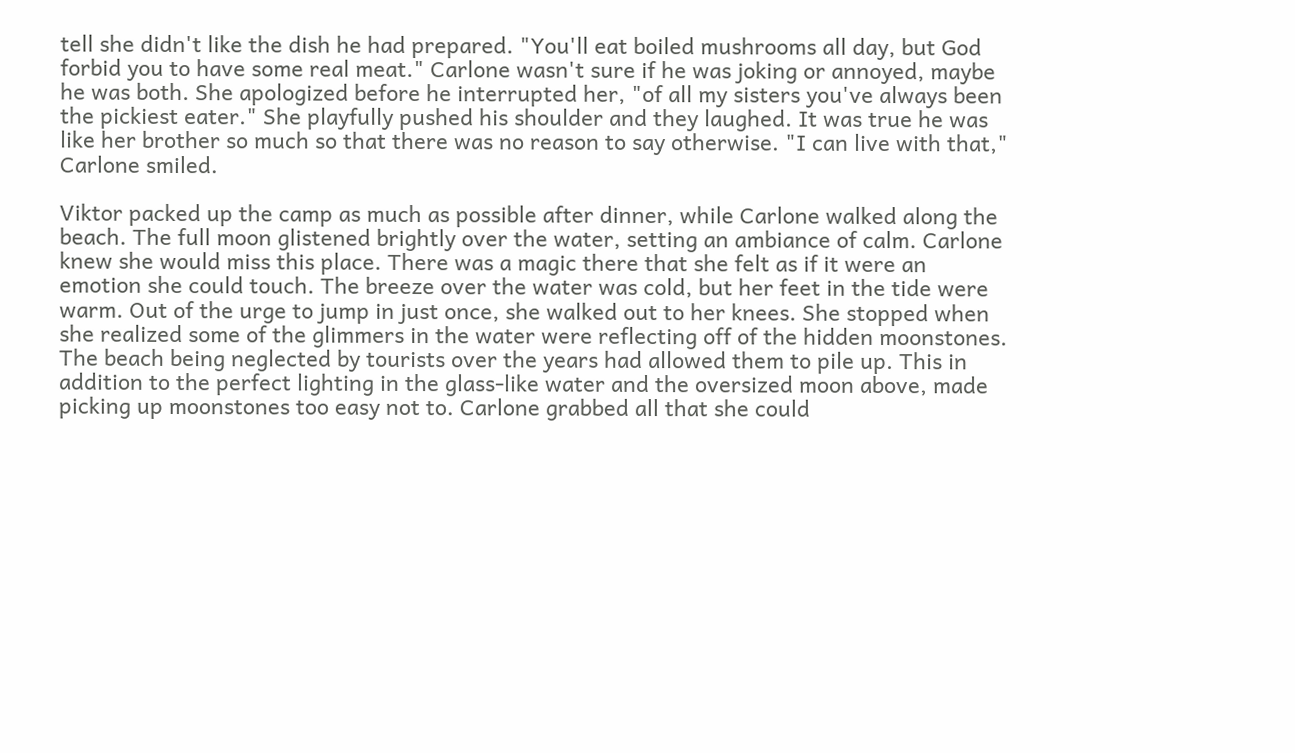tell she didn't like the dish he had prepared. "You'll eat boiled mushrooms all day, but God forbid you to have some real meat." Carlone wasn't sure if he was joking or annoyed, maybe he was both. She apologized before he interrupted her, "of all my sisters you've always been the pickiest eater." She playfully pushed his shoulder and they laughed. It was true he was like her brother so much so that there was no reason to say otherwise. "I can live with that," Carlone smiled.

Viktor packed up the camp as much as possible after dinner, while Carlone walked along the beach. The full moon glistened brightly over the water, setting an ambiance of calm. Carlone knew she would miss this place. There was a magic there that she felt as if it were an emotion she could touch. The breeze over the water was cold, but her feet in the tide were warm. Out of the urge to jump in just once, she walked out to her knees. She stopped when she realized some of the glimmers in the water were reflecting off of the hidden moonstones. The beach being neglected by tourists over the years had allowed them to pile up. This in addition to the perfect lighting in the glass-like water and the oversized moon above, made picking up moonstones too easy not to. Carlone grabbed all that she could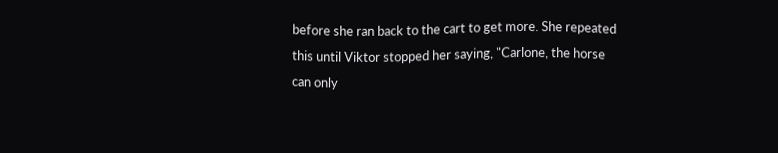before she ran back to the cart to get more. She repeated this until Viktor stopped her saying, "Carlone, the horse can only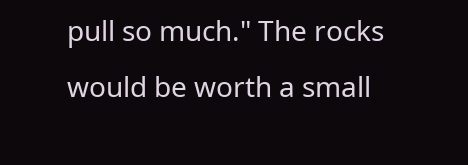pull so much." The rocks would be worth a small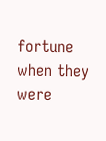fortune when they were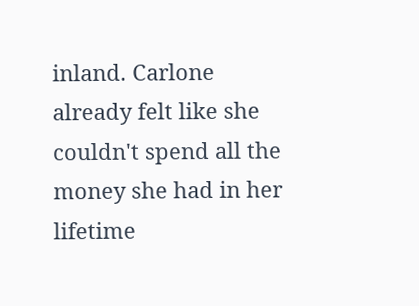inland. Carlone already felt like she couldn't spend all the money she had in her lifetime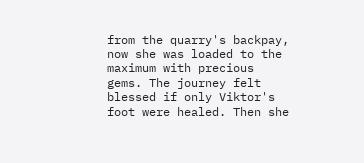from the quarry's backpay, now she was loaded to the maximum with precious gems. The journey felt blessed if only Viktor's foot were healed. Then she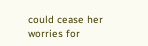could cease her worries for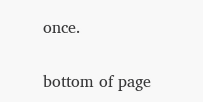once.


bottom of page